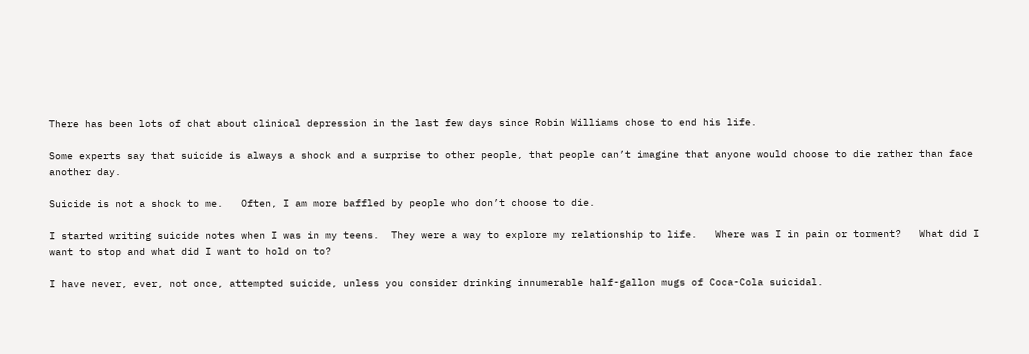There has been lots of chat about clinical depression in the last few days since Robin Williams chose to end his life.

Some experts say that suicide is always a shock and a surprise to other people, that people can’t imagine that anyone would choose to die rather than face another day.

Suicide is not a shock to me.   Often, I am more baffled by people who don’t choose to die.

I started writing suicide notes when I was in my teens.  They were a way to explore my relationship to life.   Where was I in pain or torment?   What did I want to stop and what did I want to hold on to?

I have never, ever, not once, attempted suicide, unless you consider drinking innumerable half-gallon mugs of Coca-Cola suicidal.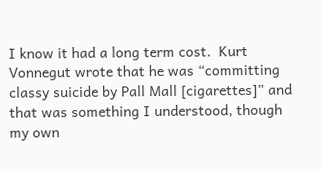I know it had a long term cost.  Kurt Vonnegut wrote that he was “committing classy suicide by Pall Mall [cigarettes]” and that was something I understood, though my own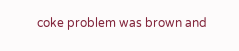coke problem was brown and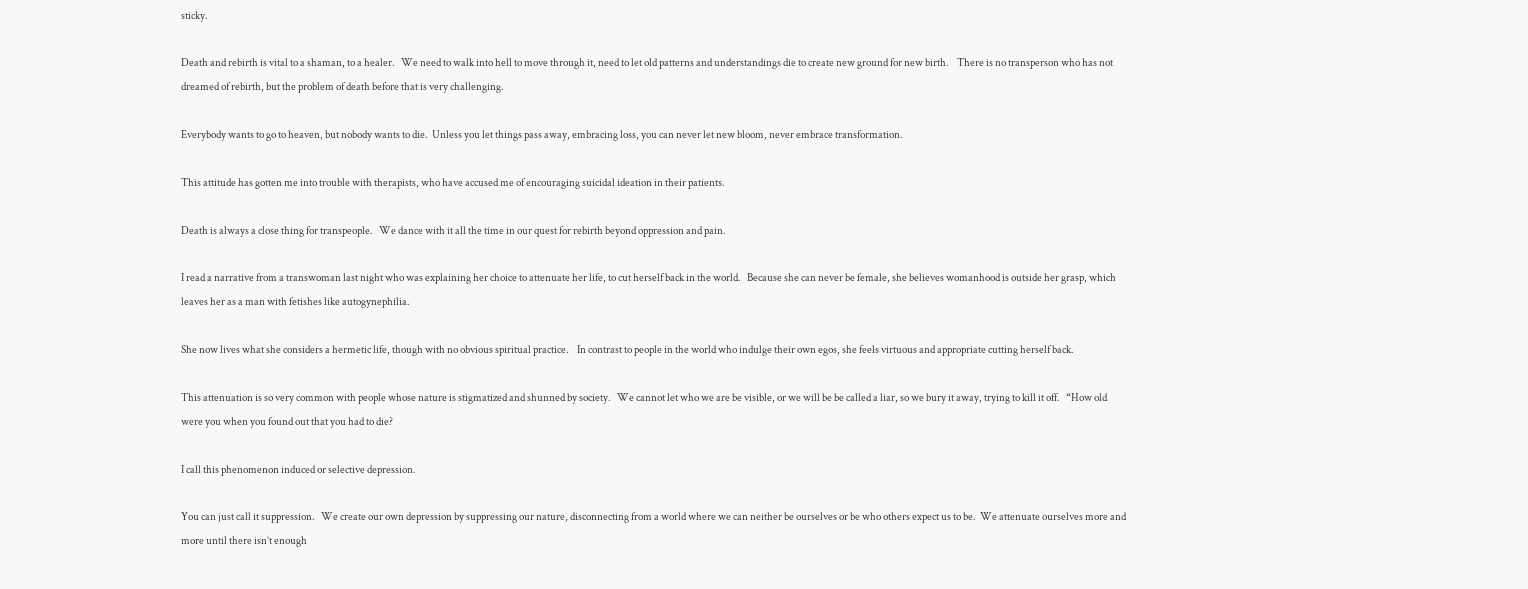sticky.

Death and rebirth is vital to a shaman, to a healer.   We need to walk into hell to move through it, need to let old patterns and understandings die to create new ground for new birth.    There is no transperson who has not dreamed of rebirth, but the problem of death before that is very challenging.

Everybody wants to go to heaven, but nobody wants to die.  Unless you let things pass away, embracing loss, you can never let new bloom, never embrace transformation.

This attitude has gotten me into trouble with therapists, who have accused me of encouraging suicidal ideation in their patients.

Death is always a close thing for transpeople.   We dance with it all the time in our quest for rebirth beyond oppression and pain.

I read a narrative from a transwoman last night who was explaining her choice to attenuate her life, to cut herself back in the world.   Because she can never be female, she believes womanhood is outside her grasp, which leaves her as a man with fetishes like autogynephilia.

She now lives what she considers a hermetic life, though with no obvious spiritual practice.    In contrast to people in the world who indulge their own egos, she feels virtuous and appropriate cutting herself back.

This attenuation is so very common with people whose nature is stigmatized and shunned by society.   We cannot let who we are be visible, or we will be be called a liar, so we bury it away, trying to kill it off.   “How old were you when you found out that you had to die?

I call this phenomenon induced or selective depression.

You can just call it suppression.   We create our own depression by suppressing our nature, disconnecting from a world where we can neither be ourselves or be who others expect us to be.  We attenuate ourselves more and more until there isn’t enough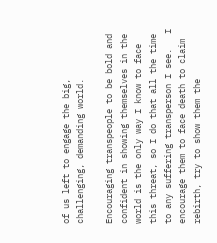of us left to engage the big, challenging, demanding world.

Encouraging transpeople to be bold and confident in showing themselves in the world is the only way I know to face this threat, so I do that all the time to any suffering transperson I see.   I encourage them to face death to claim rebirth, try to show them the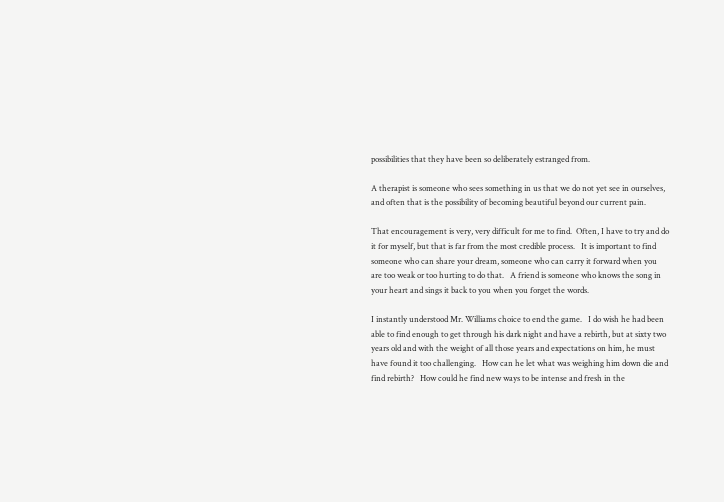possibilities that they have been so deliberately estranged from.

A therapist is someone who sees something in us that we do not yet see in ourselves, and often that is the possibility of becoming beautiful beyond our current pain.

That encouragement is very, very difficult for me to find.  Often, I have to try and do it for myself, but that is far from the most credible process.   It is important to find someone who can share your dream, someone who can carry it forward when you are too weak or too hurting to do that.   A friend is someone who knows the song in your heart and sings it back to you when you forget the words.

I instantly understood Mr. Williams choice to end the game.   I do wish he had been able to find enough to get through his dark night and have a rebirth, but at sixty two years old and with the weight of all those years and expectations on him, he must have found it too challenging.   How can he let what was weighing him down die and find rebirth?   How could he find new ways to be intense and fresh in the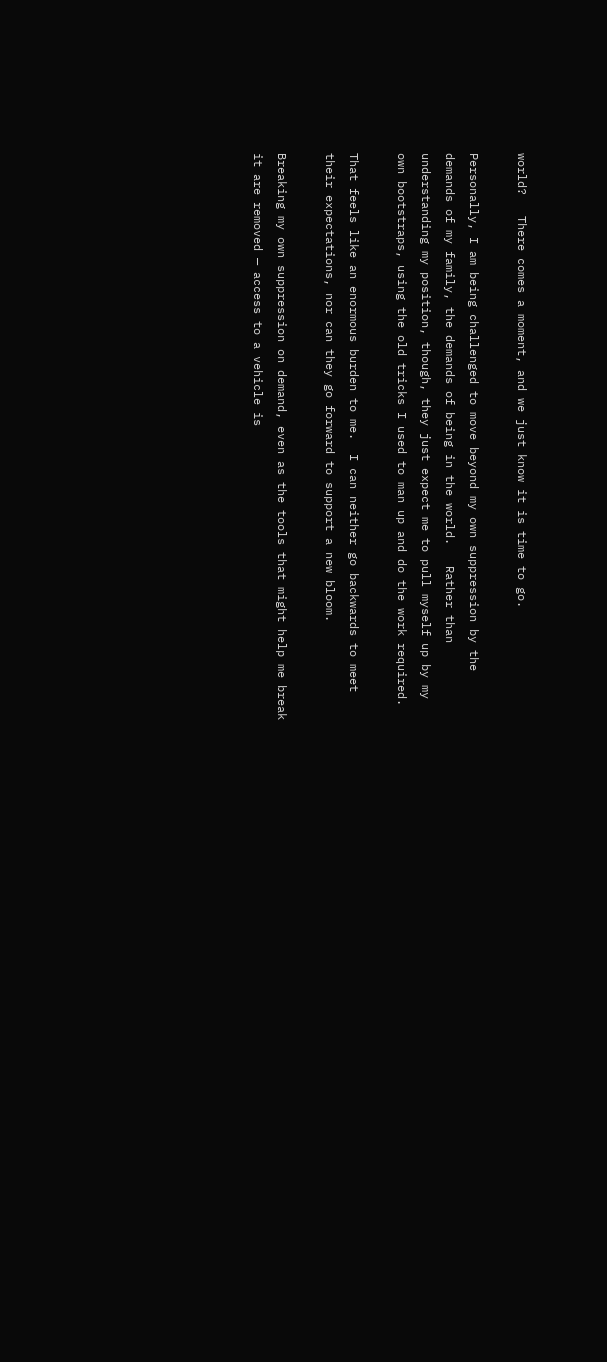world?   There comes a moment, and we just know it is time to go.

Personally, I am being challenged to move beyond my own suppression by the demands of my family, the demands of being in the world.   Rather than understanding my position, though, they just expect me to pull myself up by my own bootstraps, using the old tricks I used to man up and do the work required.

That feels like an enormous burden to me.  I can neither go backwards to meet their expectations, nor can they go forward to support a new bloom.

Breaking my own suppression on demand, even as the tools that might help me break it are removed — access to a vehicle is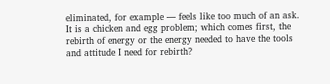eliminated, for example — feels like too much of an ask.   It is a chicken and egg problem; which comes first, the rebirth of energy or the energy needed to have the tools and attitude I need for rebirth?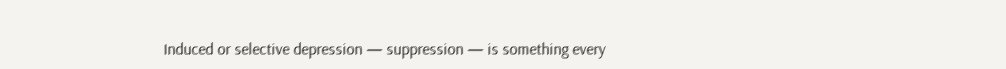Induced or selective depression — suppression — is something every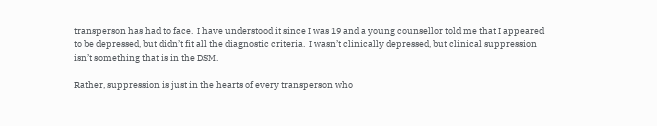transperson has had to face.  I have understood it since I was 19 and a young counsellor told me that I appeared to be depressed, but didn’t fit all the diagnostic criteria.  I wasn’t clinically depressed, but clinical suppression isn’t something that is in the DSM.

Rather, suppression is just in the hearts of every transperson who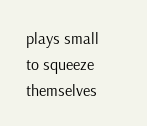plays small to squeeze themselves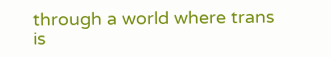through a world where trans is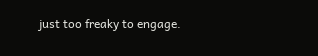just too freaky to engage.